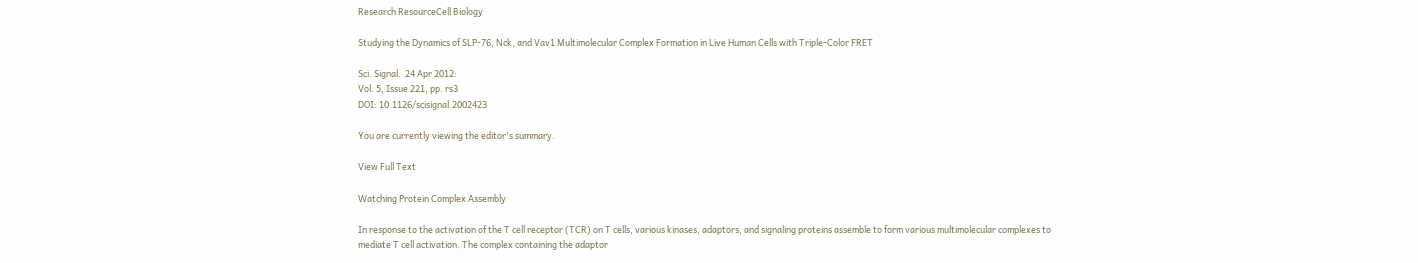Research ResourceCell Biology

Studying the Dynamics of SLP-76, Nck, and Vav1 Multimolecular Complex Formation in Live Human Cells with Triple-Color FRET

Sci. Signal.  24 Apr 2012:
Vol. 5, Issue 221, pp. rs3
DOI: 10.1126/scisignal.2002423

You are currently viewing the editor's summary.

View Full Text

Watching Protein Complex Assembly

In response to the activation of the T cell receptor (TCR) on T cells, various kinases, adaptors, and signaling proteins assemble to form various multimolecular complexes to mediate T cell activation. The complex containing the adaptor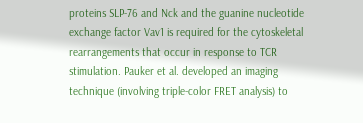proteins SLP-76 and Nck and the guanine nucleotide exchange factor Vav1 is required for the cytoskeletal rearrangements that occur in response to TCR stimulation. Pauker et al. developed an imaging technique (involving triple-color FRET analysis) to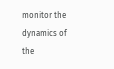monitor the dynamics of the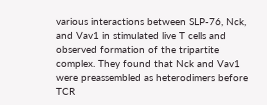various interactions between SLP-76, Nck, and Vav1 in stimulated live T cells and observed formation of the tripartite complex. They found that Nck and Vav1 were preassembled as heterodimers before TCR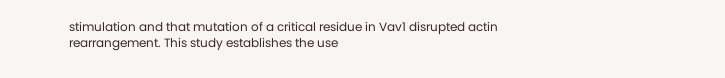stimulation and that mutation of a critical residue in Vav1 disrupted actin rearrangement. This study establishes the use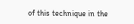of this technique in the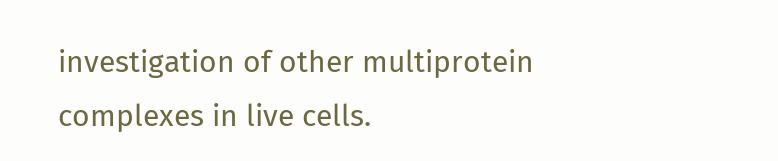investigation of other multiprotein complexes in live cells.